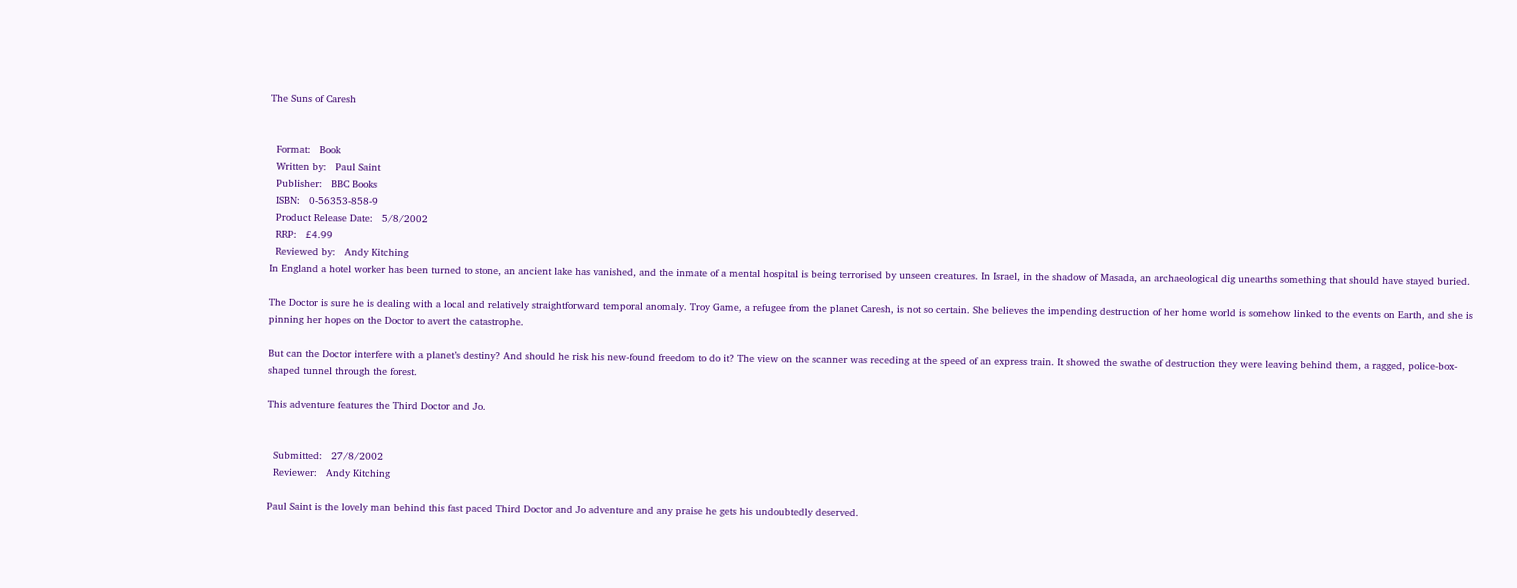The Suns of Caresh


  Format:   Book
  Written by:   Paul Saint
  Publisher:   BBC Books
  ISBN:   0-56353-858-9
  Product Release Date:   5/8/2002
  RRP:   £4.99
  Reviewed by:   Andy Kitching
In England a hotel worker has been turned to stone, an ancient lake has vanished, and the inmate of a mental hospital is being terrorised by unseen creatures. In Israel, in the shadow of Masada, an archaeological dig unearths something that should have stayed buried.

The Doctor is sure he is dealing with a local and relatively straightforward temporal anomaly. Troy Game, a refugee from the planet Caresh, is not so certain. She believes the impending destruction of her home world is somehow linked to the events on Earth, and she is pinning her hopes on the Doctor to avert the catastrophe.

But can the Doctor interfere with a planet’s destiny? And should he risk his new-found freedom to do it? The view on the scanner was receding at the speed of an express train. It showed the swathe of destruction they were leaving behind them, a ragged, police-box-shaped tunnel through the forest.

This adventure features the Third Doctor and Jo.


  Submitted:   27/8/2002
  Reviewer:   Andy Kitching

Paul Saint is the lovely man behind this fast paced Third Doctor and Jo adventure and any praise he gets his undoubtedly deserved.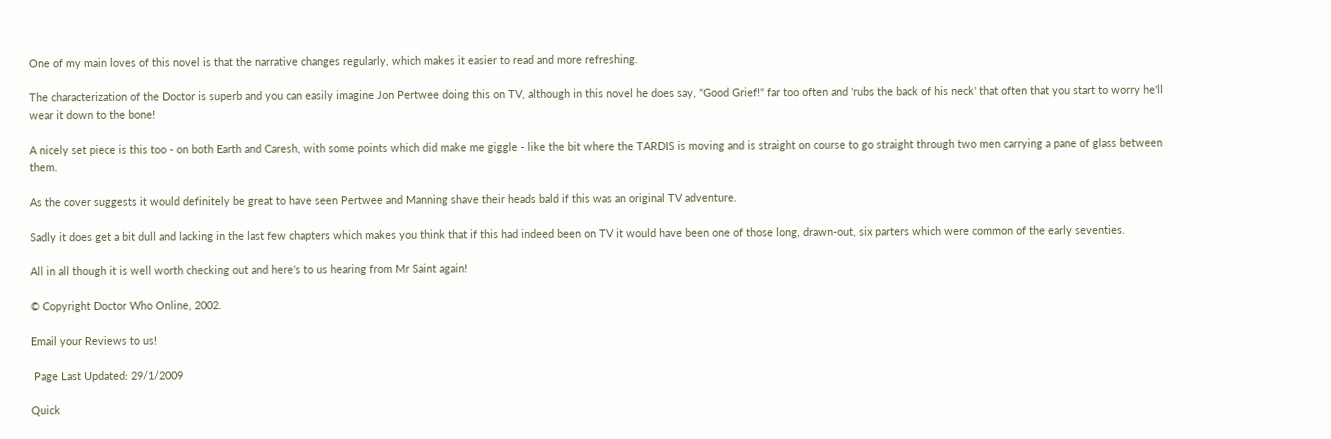One of my main loves of this novel is that the narrative changes regularly, which makes it easier to read and more refreshing.

The characterization of the Doctor is superb and you can easily imagine Jon Pertwee doing this on TV, although in this novel he does say, "Good Grief!" far too often and 'rubs the back of his neck' that often that you start to worry he'll wear it down to the bone!

A nicely set piece is this too - on both Earth and Caresh, with some points which did make me giggle - like the bit where the TARDIS is moving and is straight on course to go straight through two men carrying a pane of glass between them.

As the cover suggests it would definitely be great to have seen Pertwee and Manning shave their heads bald if this was an original TV adventure.

Sadly it does get a bit dull and lacking in the last few chapters which makes you think that if this had indeed been on TV it would have been one of those long, drawn-out, six parters which were common of the early seventies.

All in all though it is well worth checking out and here's to us hearing from Mr Saint again!

© Copyright Doctor Who Online, 2002.

Email your Reviews to us!

 Page Last Updated: 29/1/2009

Quick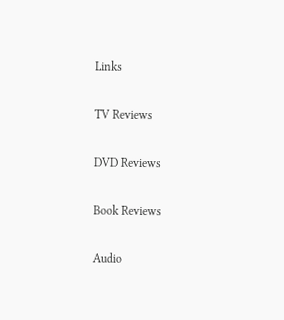Links

TV Reviews

DVD Reviews

Book Reviews

Audio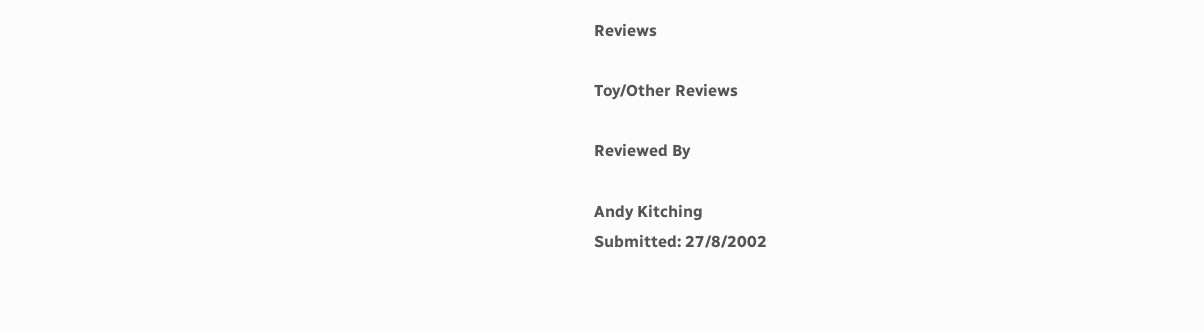Reviews

Toy/Other Reviews

Reviewed By

Andy Kitching
Submitted: 27/8/2002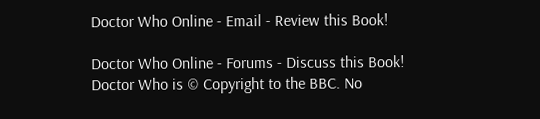Doctor Who Online - Email - Review this Book!

Doctor Who Online - Forums - Discuss this Book!
Doctor Who is © Copyright to the BBC. No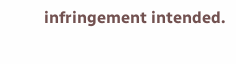infringement intended.